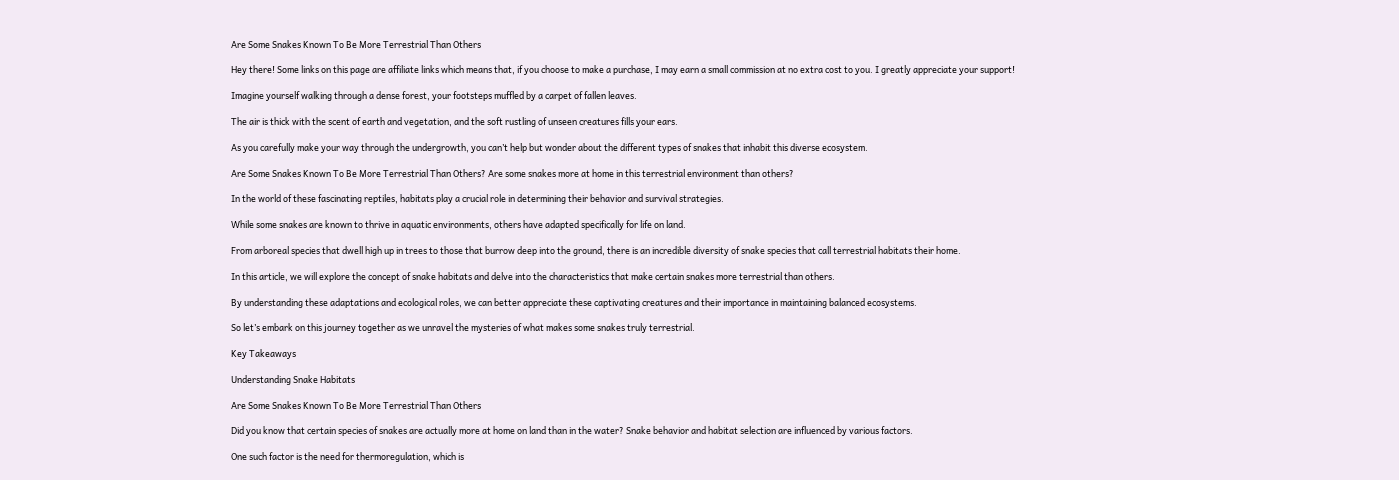Are Some Snakes Known To Be More Terrestrial Than Others

Hey there! Some links on this page are affiliate links which means that, if you choose to make a purchase, I may earn a small commission at no extra cost to you. I greatly appreciate your support!

Imagine yourself walking through a dense forest, your footsteps muffled by a carpet of fallen leaves.

The air is thick with the scent of earth and vegetation, and the soft rustling of unseen creatures fills your ears.

As you carefully make your way through the undergrowth, you can’t help but wonder about the different types of snakes that inhabit this diverse ecosystem.

Are Some Snakes Known To Be More Terrestrial Than Others? Are some snakes more at home in this terrestrial environment than others?

In the world of these fascinating reptiles, habitats play a crucial role in determining their behavior and survival strategies.

While some snakes are known to thrive in aquatic environments, others have adapted specifically for life on land.

From arboreal species that dwell high up in trees to those that burrow deep into the ground, there is an incredible diversity of snake species that call terrestrial habitats their home.

In this article, we will explore the concept of snake habitats and delve into the characteristics that make certain snakes more terrestrial than others.

By understanding these adaptations and ecological roles, we can better appreciate these captivating creatures and their importance in maintaining balanced ecosystems.

So let’s embark on this journey together as we unravel the mysteries of what makes some snakes truly terrestrial.

Key Takeaways

Understanding Snake Habitats

Are Some Snakes Known To Be More Terrestrial Than Others

Did you know that certain species of snakes are actually more at home on land than in the water? Snake behavior and habitat selection are influenced by various factors.

One such factor is the need for thermoregulation, which is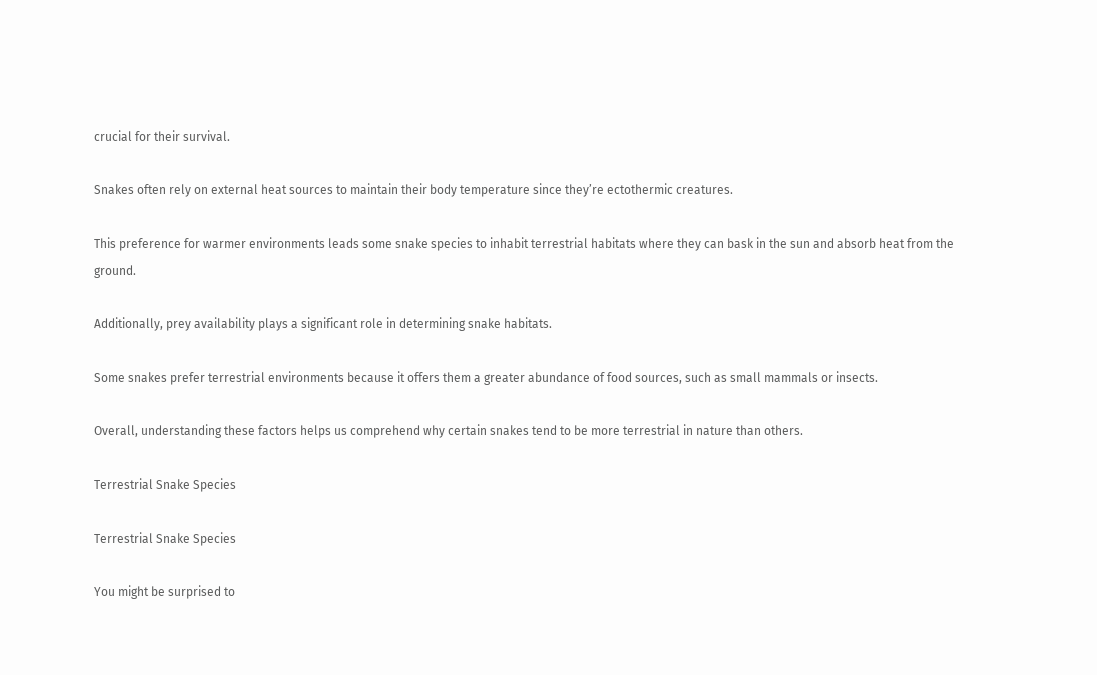crucial for their survival.

Snakes often rely on external heat sources to maintain their body temperature since they’re ectothermic creatures.

This preference for warmer environments leads some snake species to inhabit terrestrial habitats where they can bask in the sun and absorb heat from the ground.

Additionally, prey availability plays a significant role in determining snake habitats.

Some snakes prefer terrestrial environments because it offers them a greater abundance of food sources, such as small mammals or insects.

Overall, understanding these factors helps us comprehend why certain snakes tend to be more terrestrial in nature than others.

Terrestrial Snake Species

Terrestrial Snake Species

You might be surprised to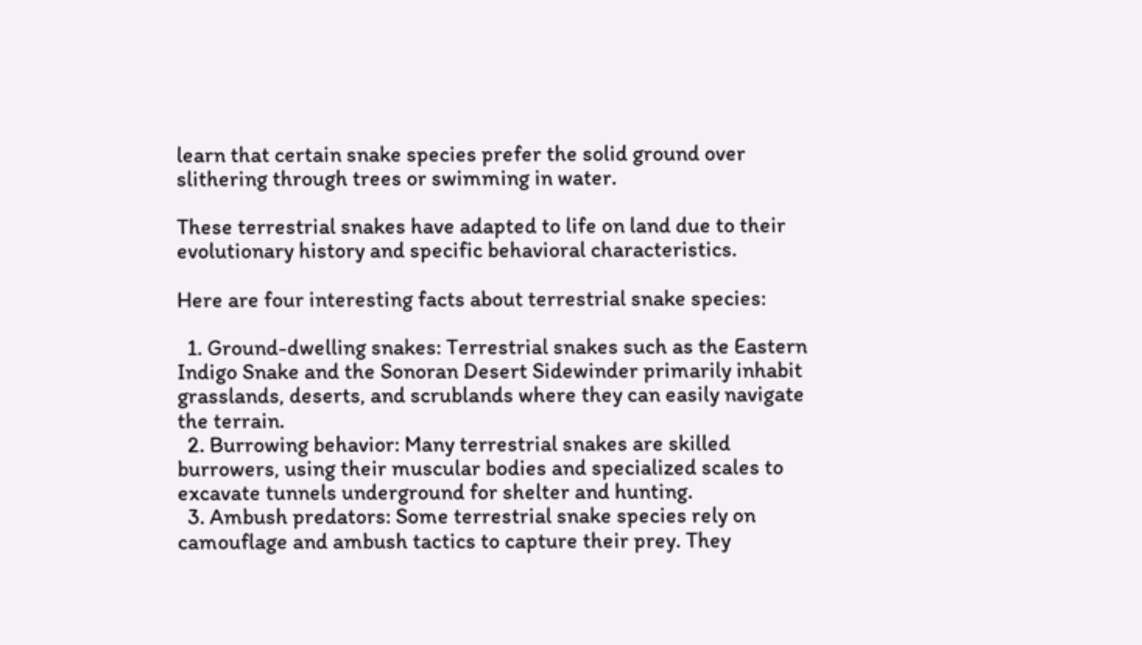learn that certain snake species prefer the solid ground over slithering through trees or swimming in water.

These terrestrial snakes have adapted to life on land due to their evolutionary history and specific behavioral characteristics.

Here are four interesting facts about terrestrial snake species:

  1. Ground-dwelling snakes: Terrestrial snakes such as the Eastern Indigo Snake and the Sonoran Desert Sidewinder primarily inhabit grasslands, deserts, and scrublands where they can easily navigate the terrain.
  2. Burrowing behavior: Many terrestrial snakes are skilled burrowers, using their muscular bodies and specialized scales to excavate tunnels underground for shelter and hunting.
  3. Ambush predators: Some terrestrial snake species rely on camouflage and ambush tactics to capture their prey. They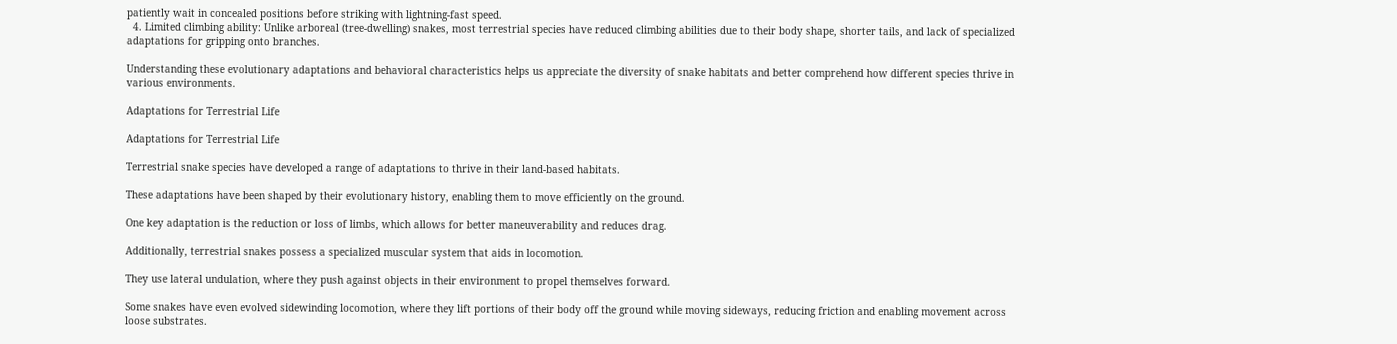patiently wait in concealed positions before striking with lightning-fast speed.
  4. Limited climbing ability: Unlike arboreal (tree-dwelling) snakes, most terrestrial species have reduced climbing abilities due to their body shape, shorter tails, and lack of specialized adaptations for gripping onto branches.

Understanding these evolutionary adaptations and behavioral characteristics helps us appreciate the diversity of snake habitats and better comprehend how different species thrive in various environments.

Adaptations for Terrestrial Life

Adaptations for Terrestrial Life

Terrestrial snake species have developed a range of adaptations to thrive in their land-based habitats.

These adaptations have been shaped by their evolutionary history, enabling them to move efficiently on the ground.

One key adaptation is the reduction or loss of limbs, which allows for better maneuverability and reduces drag.

Additionally, terrestrial snakes possess a specialized muscular system that aids in locomotion.

They use lateral undulation, where they push against objects in their environment to propel themselves forward.

Some snakes have even evolved sidewinding locomotion, where they lift portions of their body off the ground while moving sideways, reducing friction and enabling movement across loose substrates.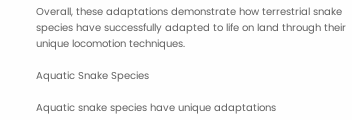Overall, these adaptations demonstrate how terrestrial snake species have successfully adapted to life on land through their unique locomotion techniques.

Aquatic Snake Species

Aquatic snake species have unique adaptations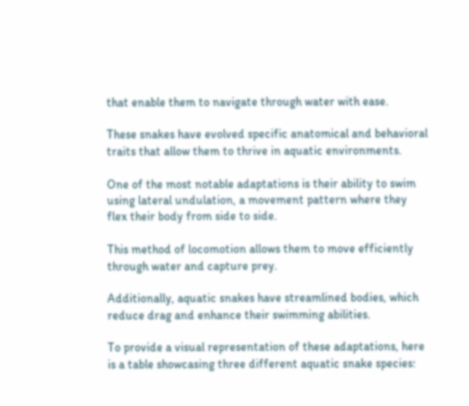that enable them to navigate through water with ease.

These snakes have evolved specific anatomical and behavioral traits that allow them to thrive in aquatic environments.

One of the most notable adaptations is their ability to swim using lateral undulation, a movement pattern where they flex their body from side to side.

This method of locomotion allows them to move efficiently through water and capture prey.

Additionally, aquatic snakes have streamlined bodies, which reduce drag and enhance their swimming abilities.

To provide a visual representation of these adaptations, here is a table showcasing three different aquatic snake species: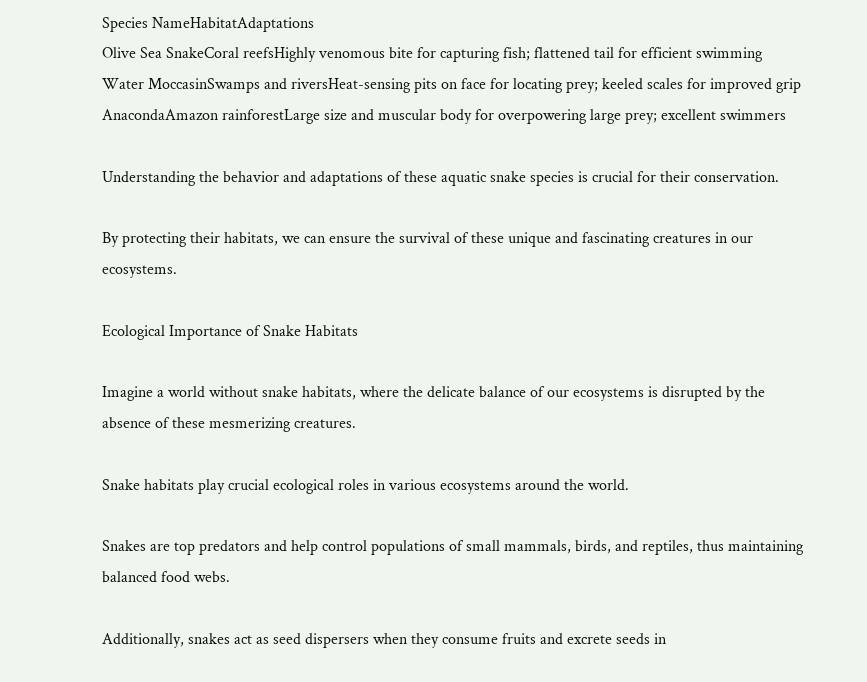Species NameHabitatAdaptations
Olive Sea SnakeCoral reefsHighly venomous bite for capturing fish; flattened tail for efficient swimming
Water MoccasinSwamps and riversHeat-sensing pits on face for locating prey; keeled scales for improved grip
AnacondaAmazon rainforestLarge size and muscular body for overpowering large prey; excellent swimmers

Understanding the behavior and adaptations of these aquatic snake species is crucial for their conservation.

By protecting their habitats, we can ensure the survival of these unique and fascinating creatures in our ecosystems.

Ecological Importance of Snake Habitats

Imagine a world without snake habitats, where the delicate balance of our ecosystems is disrupted by the absence of these mesmerizing creatures.

Snake habitats play crucial ecological roles in various ecosystems around the world.

Snakes are top predators and help control populations of small mammals, birds, and reptiles, thus maintaining balanced food webs.

Additionally, snakes act as seed dispersers when they consume fruits and excrete seeds in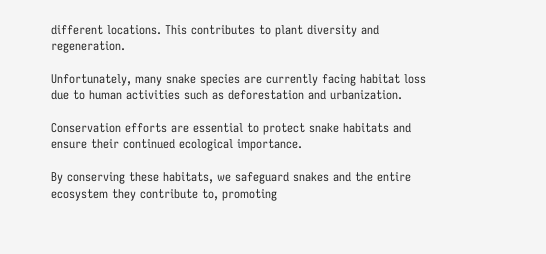different locations. This contributes to plant diversity and regeneration.

Unfortunately, many snake species are currently facing habitat loss due to human activities such as deforestation and urbanization.

Conservation efforts are essential to protect snake habitats and ensure their continued ecological importance.

By conserving these habitats, we safeguard snakes and the entire ecosystem they contribute to, promoting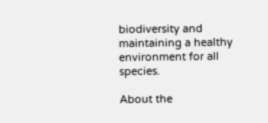biodiversity and maintaining a healthy environment for all species.

About the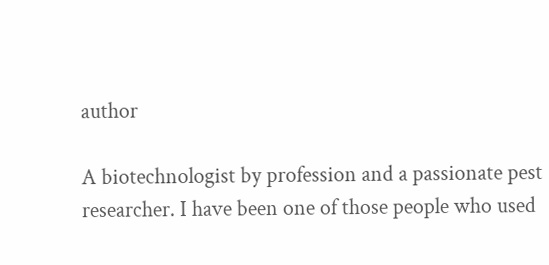author

A biotechnologist by profession and a passionate pest researcher. I have been one of those people who used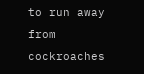to run away from cockroaches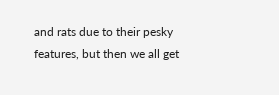and rats due to their pesky features, but then we all get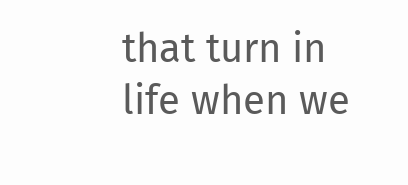that turn in life when we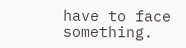have to face something.